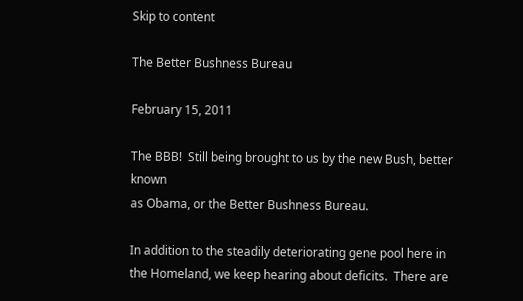Skip to content

The Better Bushness Bureau

February 15, 2011

The BBB!  Still being brought to us by the new Bush, better known
as Obama, or the Better Bushness Bureau.

In addition to the steadily deteriorating gene pool here in the Homeland, we keep hearing about deficits.  There are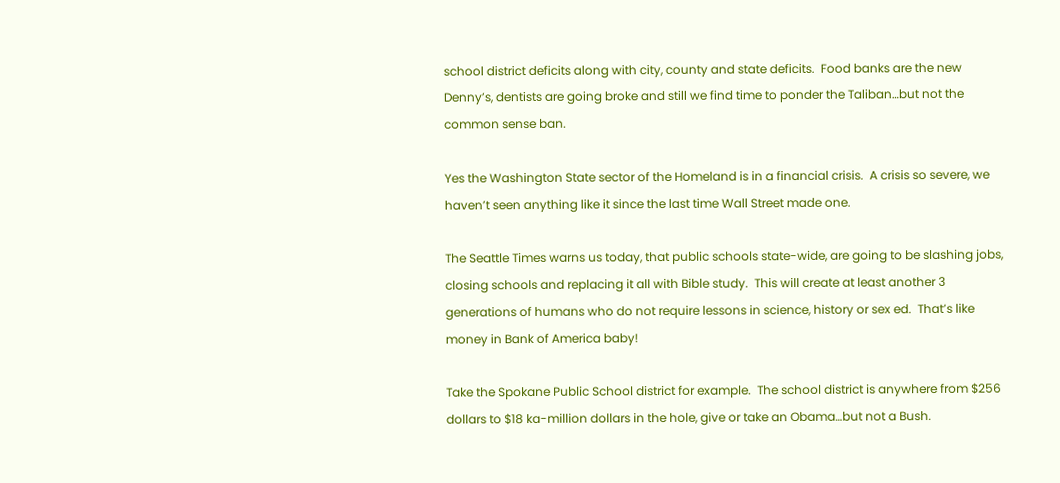school district deficits along with city, county and state deficits.  Food banks are the new Denny’s, dentists are going broke and still we find time to ponder the Taliban…but not the common sense ban.

Yes the Washington State sector of the Homeland is in a financial crisis.  A crisis so severe, we haven’t seen anything like it since the last time Wall Street made one.

The Seattle Times warns us today, that public schools state-wide, are going to be slashing jobs, closing schools and replacing it all with Bible study.  This will create at least another 3 generations of humans who do not require lessons in science, history or sex ed.  That’s like money in Bank of America baby!

Take the Spokane Public School district for example.  The school district is anywhere from $256 dollars to $18 ka-million dollars in the hole, give or take an Obama…but not a Bush.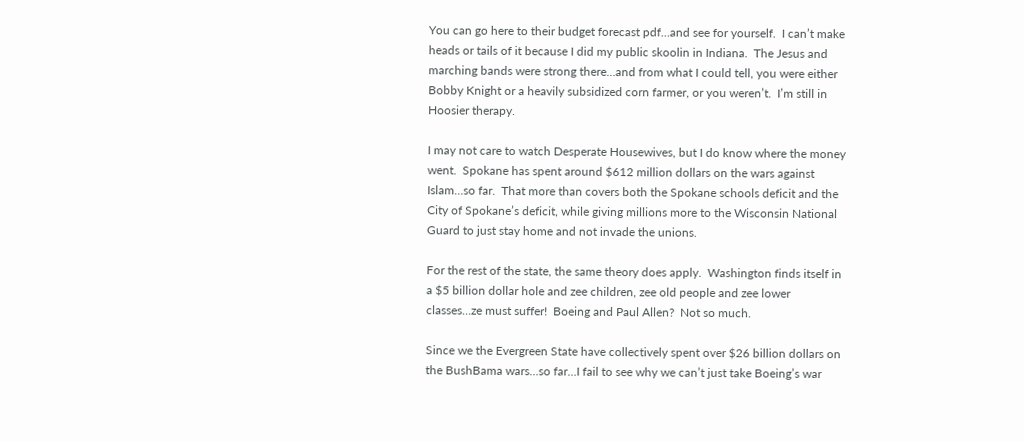You can go here to their budget forecast pdf…and see for yourself.  I can’t make heads or tails of it because I did my public skoolin in Indiana.  The Jesus and marching bands were strong there…and from what I could tell, you were either Bobby Knight or a heavily subsidized corn farmer, or you weren’t.  I’m still in Hoosier therapy.

I may not care to watch Desperate Housewives, but I do know where the money went.  Spokane has spent around $612 million dollars on the wars against Islam…so far.  That more than covers both the Spokane schools deficit and the City of Spokane’s deficit, while giving millions more to the Wisconsin National Guard to just stay home and not invade the unions.

For the rest of the state, the same theory does apply.  Washington finds itself in a $5 billion dollar hole and zee children, zee old people and zee lower classes…ze must suffer!  Boeing and Paul Allen?  Not so much.

Since we the Evergreen State have collectively spent over $26 billion dollars on the BushBama wars…so far…I fail to see why we can’t just take Boeing’s war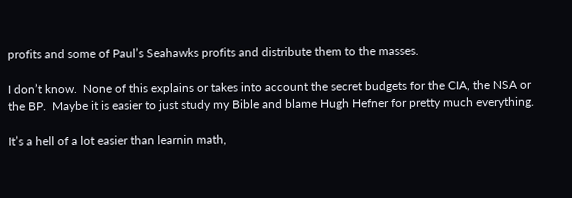profits and some of Paul’s Seahawks profits and distribute them to the masses.

I don’t know.  None of this explains or takes into account the secret budgets for the CIA, the NSA or the BP.  Maybe it is easier to just study my Bible and blame Hugh Hefner for pretty much everything.

It’s a hell of a lot easier than learnin math,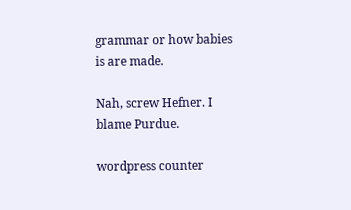grammar or how babies
is are made.

Nah, screw Hefner. I blame Purdue.

wordpress counter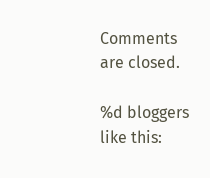Comments are closed.

%d bloggers like this: